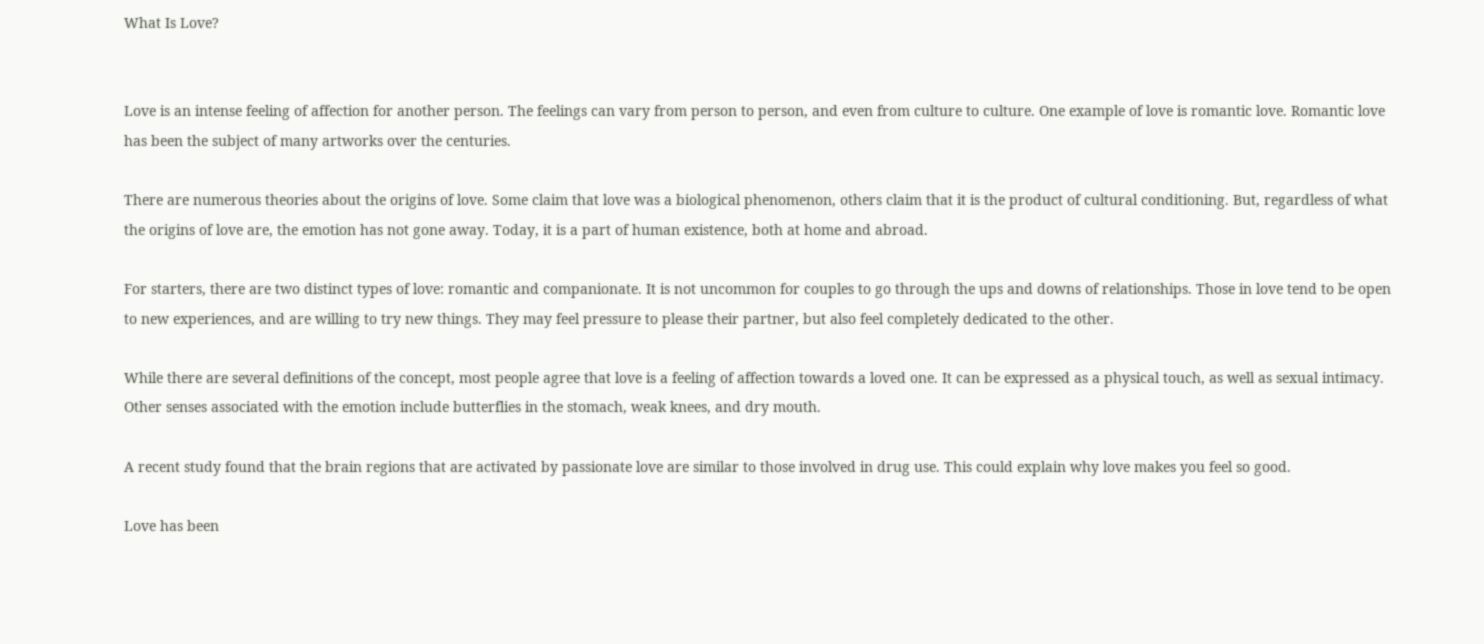What Is Love?


Love is an intense feeling of affection for another person. The feelings can vary from person to person, and even from culture to culture. One example of love is romantic love. Romantic love has been the subject of many artworks over the centuries.

There are numerous theories about the origins of love. Some claim that love was a biological phenomenon, others claim that it is the product of cultural conditioning. But, regardless of what the origins of love are, the emotion has not gone away. Today, it is a part of human existence, both at home and abroad.

For starters, there are two distinct types of love: romantic and companionate. It is not uncommon for couples to go through the ups and downs of relationships. Those in love tend to be open to new experiences, and are willing to try new things. They may feel pressure to please their partner, but also feel completely dedicated to the other.

While there are several definitions of the concept, most people agree that love is a feeling of affection towards a loved one. It can be expressed as a physical touch, as well as sexual intimacy. Other senses associated with the emotion include butterflies in the stomach, weak knees, and dry mouth.

A recent study found that the brain regions that are activated by passionate love are similar to those involved in drug use. This could explain why love makes you feel so good.

Love has been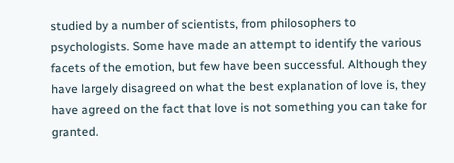studied by a number of scientists, from philosophers to psychologists. Some have made an attempt to identify the various facets of the emotion, but few have been successful. Although they have largely disagreed on what the best explanation of love is, they have agreed on the fact that love is not something you can take for granted.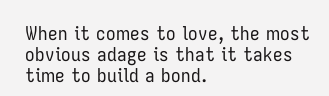When it comes to love, the most obvious adage is that it takes time to build a bond.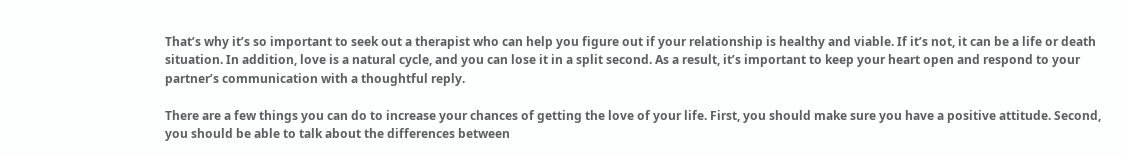That’s why it’s so important to seek out a therapist who can help you figure out if your relationship is healthy and viable. If it’s not, it can be a life or death situation. In addition, love is a natural cycle, and you can lose it in a split second. As a result, it’s important to keep your heart open and respond to your partner’s communication with a thoughtful reply.

There are a few things you can do to increase your chances of getting the love of your life. First, you should make sure you have a positive attitude. Second, you should be able to talk about the differences between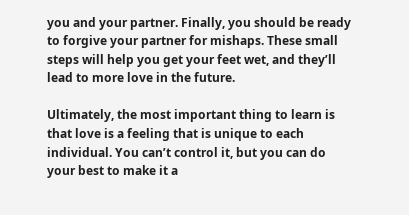you and your partner. Finally, you should be ready to forgive your partner for mishaps. These small steps will help you get your feet wet, and they’ll lead to more love in the future.

Ultimately, the most important thing to learn is that love is a feeling that is unique to each individual. You can’t control it, but you can do your best to make it a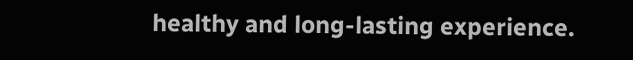healthy and long-lasting experience.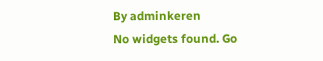By adminkeren
No widgets found. Go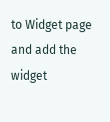to Widget page and add the widget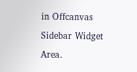in Offcanvas Sidebar Widget Area.